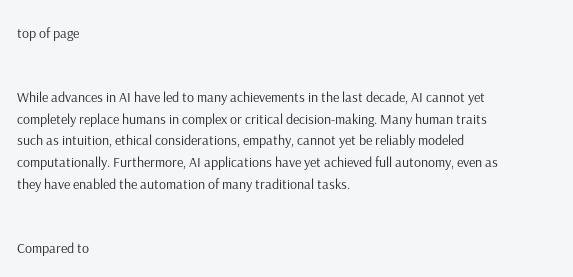top of page


While advances in AI have led to many achievements in the last decade, AI cannot yet completely replace humans in complex or critical decision-making. Many human traits such as intuition, ethical considerations, empathy, cannot yet be reliably modeled computationally. Furthermore, AI applications have yet achieved full autonomy, even as they have enabled the automation of many traditional tasks.


Compared to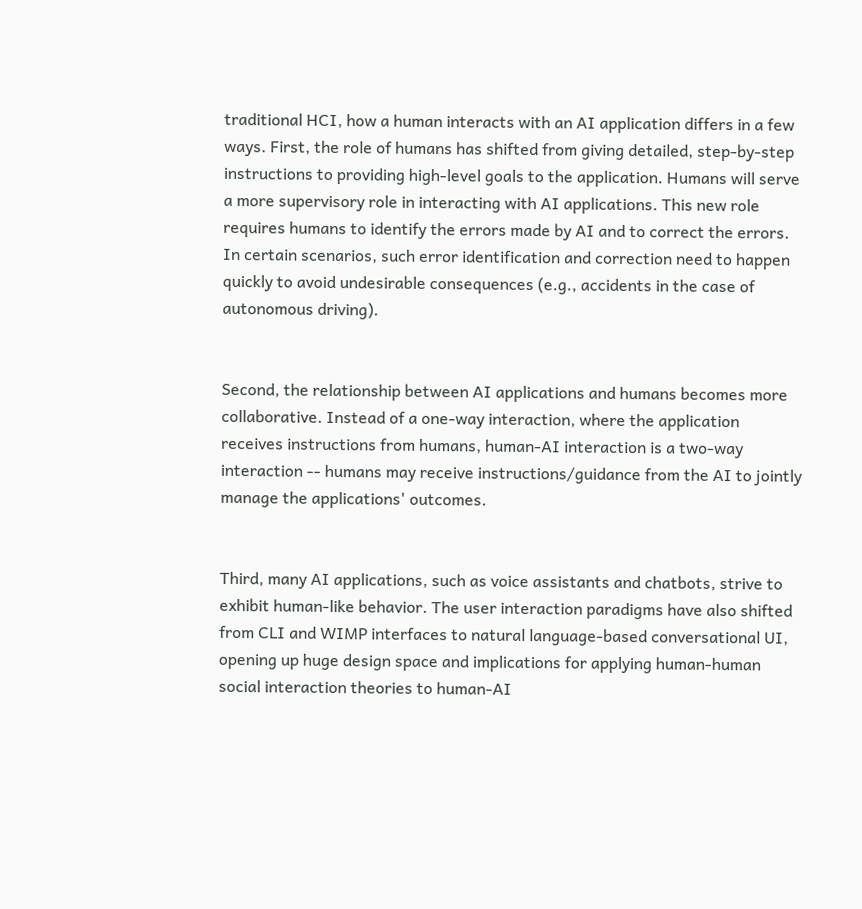traditional HCI, how a human interacts with an AI application differs in a few ways. First, the role of humans has shifted from giving detailed, step-by-step instructions to providing high-level goals to the application. Humans will serve a more supervisory role in interacting with AI applications. This new role requires humans to identify the errors made by AI and to correct the errors. In certain scenarios, such error identification and correction need to happen quickly to avoid undesirable consequences (e.g., accidents in the case of autonomous driving).


Second, the relationship between AI applications and humans becomes more collaborative. Instead of a one-way interaction, where the application receives instructions from humans, human-AI interaction is a two-way interaction -- humans may receive instructions/guidance from the AI to jointly manage the applications' outcomes.


Third, many AI applications, such as voice assistants and chatbots, strive to exhibit human-like behavior. The user interaction paradigms have also shifted from CLI and WIMP interfaces to natural language-based conversational UI, opening up huge design space and implications for applying human-human social interaction theories to human-AI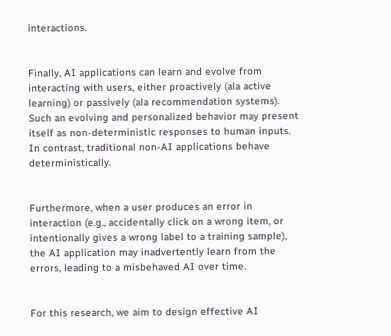interactions.


Finally, AI applications can learn and evolve from interacting with users, either proactively (ala active learning) or passively (ala recommendation systems). Such an evolving and personalized behavior may present itself as non-deterministic responses to human inputs. In contrast, traditional non-AI applications behave deterministically.


Furthermore, when a user produces an error in interaction (e.g., accidentally click on a wrong item, or intentionally gives a wrong label to a training sample), the AI application may inadvertently learn from the errors, leading to a misbehaved AI over time.


For this research, we aim to design effective AI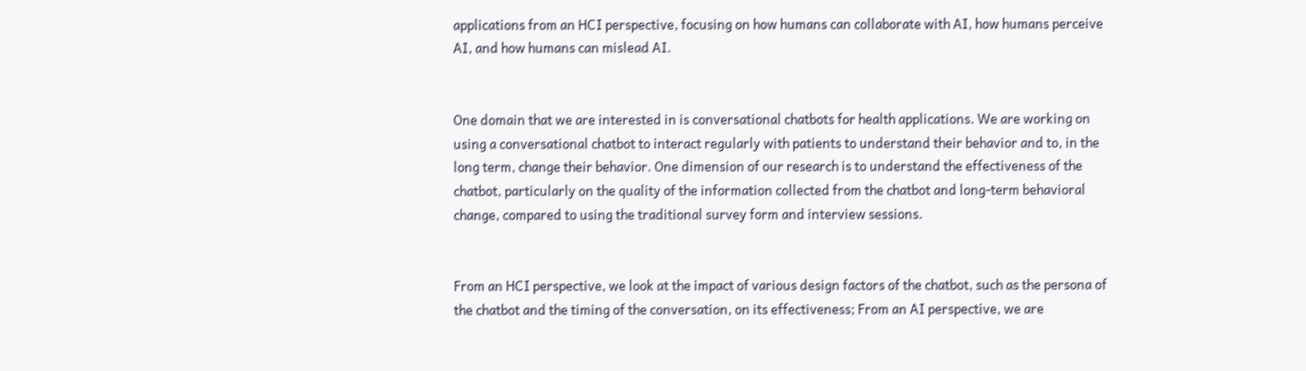applications from an HCI perspective, focusing on how humans can collaborate with AI, how humans perceive AI, and how humans can mislead AI.


One domain that we are interested in is conversational chatbots for health applications. We are working on using a conversational chatbot to interact regularly with patients to understand their behavior and to, in the long term, change their behavior. One dimension of our research is to understand the effectiveness of the chatbot, particularly on the quality of the information collected from the chatbot and long-term behavioral change, compared to using the traditional survey form and interview sessions.


From an HCI perspective, we look at the impact of various design factors of the chatbot, such as the persona of the chatbot and the timing of the conversation, on its effectiveness; From an AI perspective, we are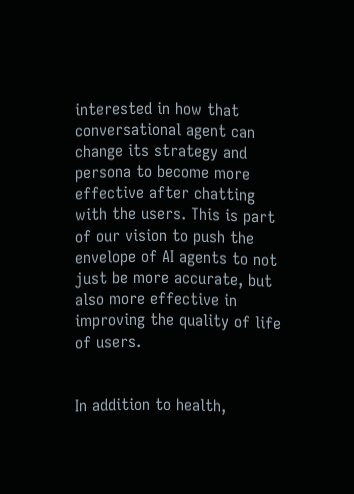interested in how that conversational agent can change its strategy and persona to become more effective after chatting with the users. This is part of our vision to push the envelope of AI agents to not just be more accurate, but also more effective in improving the quality of life of users.


In addition to health,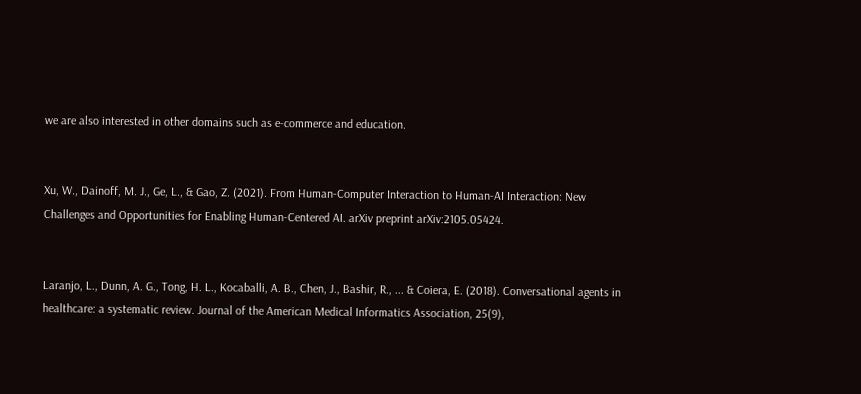we are also interested in other domains such as e-commerce and education.


Xu, W., Dainoff, M. J., Ge, L., & Gao, Z. (2021). From Human-Computer Interaction to Human-AI Interaction: New Challenges and Opportunities for Enabling Human-Centered AI. arXiv preprint arXiv:2105.05424.


Laranjo, L., Dunn, A. G., Tong, H. L., Kocaballi, A. B., Chen, J., Bashir, R., ... & Coiera, E. (2018). Conversational agents in healthcare: a systematic review. Journal of the American Medical Informatics Association, 25(9),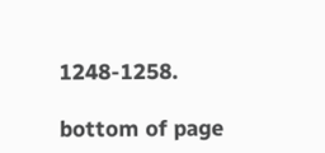1248-1258.

bottom of page